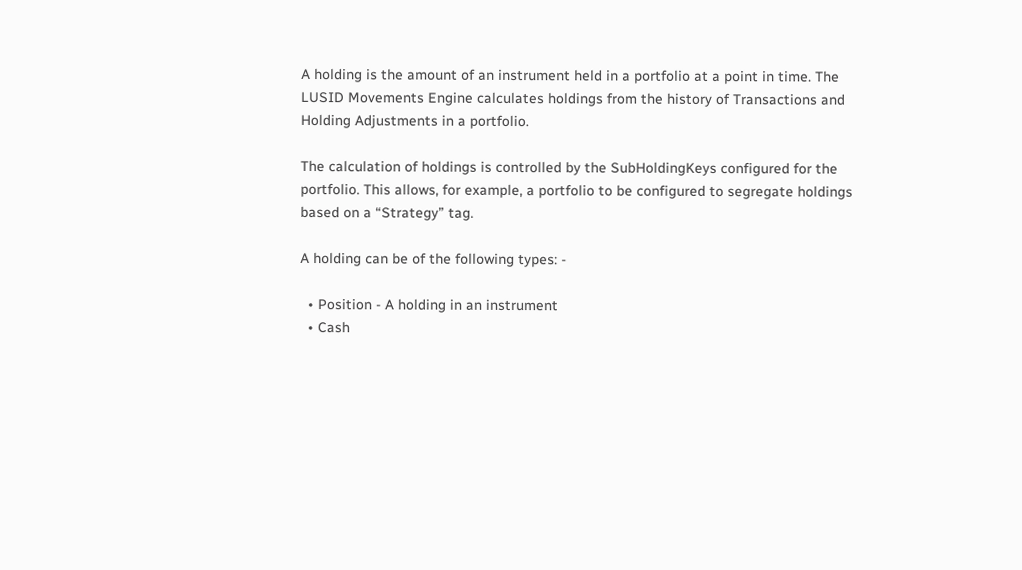A holding is the amount of an instrument held in a portfolio at a point in time. The LUSID Movements Engine calculates holdings from the history of Transactions and Holding Adjustments in a portfolio.

The calculation of holdings is controlled by the SubHoldingKeys configured for the portfolio. This allows, for example, a portfolio to be configured to segregate holdings based on a “Strategy” tag.

A holding can be of the following types: -

  • Position - A holding in an instrument
  • Cash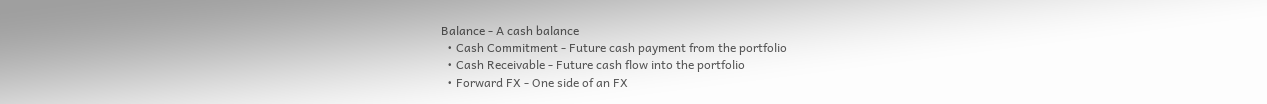Balance - A cash balance
  • Cash Commitment - Future cash payment from the portfolio
  • Cash Receivable - Future cash flow into the portfolio
  • Forward FX - One side of an FX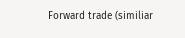Forward trade (similiar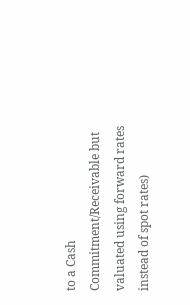to a Cash Commitment/Receivable but valuated using forward rates instead of spot rates)